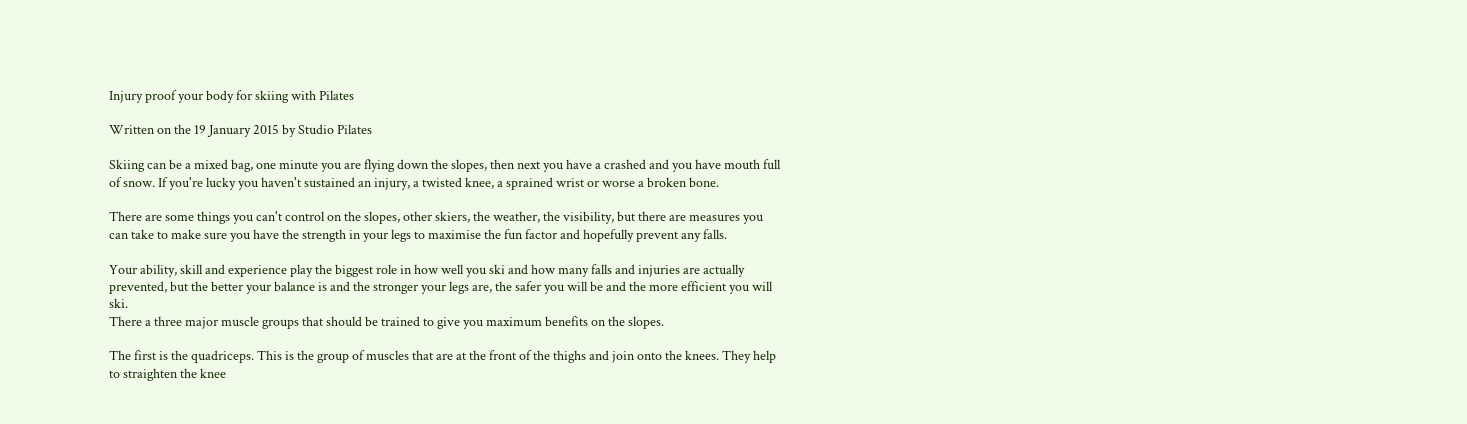Injury proof your body for skiing with Pilates

Written on the 19 January 2015 by Studio Pilates

Skiing can be a mixed bag, one minute you are flying down the slopes, then next you have a crashed and you have mouth full of snow. If you're lucky you haven't sustained an injury, a twisted knee, a sprained wrist or worse a broken bone.

There are some things you can't control on the slopes, other skiers, the weather, the visibility, but there are measures you can take to make sure you have the strength in your legs to maximise the fun factor and hopefully prevent any falls.

Your ability, skill and experience play the biggest role in how well you ski and how many falls and injuries are actually prevented, but the better your balance is and the stronger your legs are, the safer you will be and the more efficient you will ski.
There a three major muscle groups that should be trained to give you maximum benefits on the slopes.

The first is the quadriceps. This is the group of muscles that are at the front of the thighs and join onto the knees. They help to straighten the knee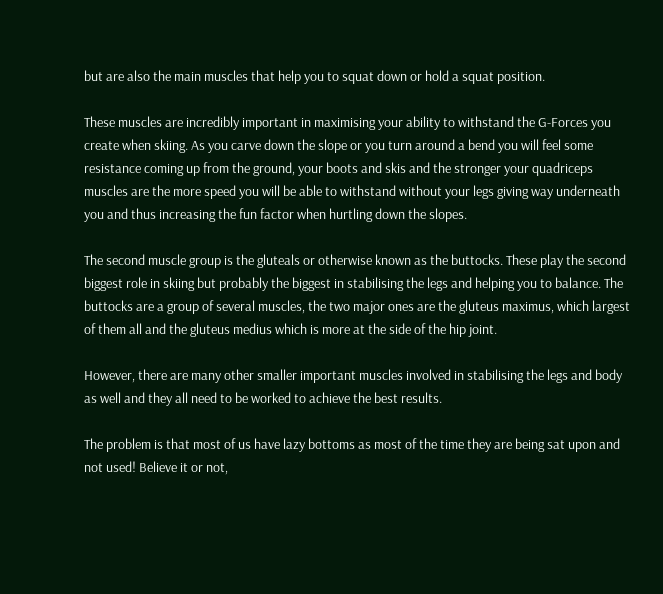but are also the main muscles that help you to squat down or hold a squat position.

These muscles are incredibly important in maximising your ability to withstand the G-Forces you create when skiing. As you carve down the slope or you turn around a bend you will feel some resistance coming up from the ground, your boots and skis and the stronger your quadriceps muscles are the more speed you will be able to withstand without your legs giving way underneath you and thus increasing the fun factor when hurtling down the slopes.

The second muscle group is the gluteals or otherwise known as the buttocks. These play the second biggest role in skiing but probably the biggest in stabilising the legs and helping you to balance. The buttocks are a group of several muscles, the two major ones are the gluteus maximus, which largest of them all and the gluteus medius which is more at the side of the hip joint.

However, there are many other smaller important muscles involved in stabilising the legs and body as well and they all need to be worked to achieve the best results.

The problem is that most of us have lazy bottoms as most of the time they are being sat upon and not used! Believe it or not,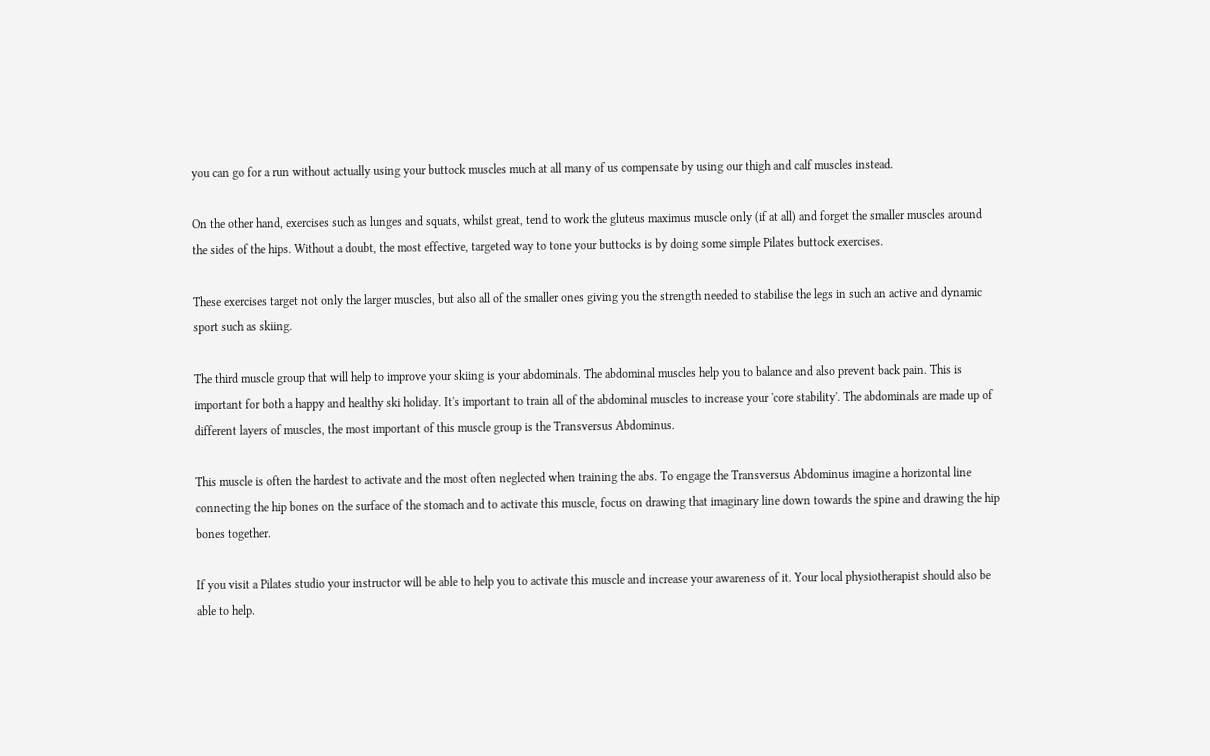you can go for a run without actually using your buttock muscles much at all many of us compensate by using our thigh and calf muscles instead.

On the other hand, exercises such as lunges and squats, whilst great, tend to work the gluteus maximus muscle only (if at all) and forget the smaller muscles around the sides of the hips. Without a doubt, the most effective, targeted way to tone your buttocks is by doing some simple Pilates buttock exercises.

These exercises target not only the larger muscles, but also all of the smaller ones giving you the strength needed to stabilise the legs in such an active and dynamic sport such as skiing.

The third muscle group that will help to improve your skiing is your abdominals. The abdominal muscles help you to balance and also prevent back pain. This is important for both a happy and healthy ski holiday. It's important to train all of the abdominal muscles to increase your 'core stability'. The abdominals are made up of different layers of muscles, the most important of this muscle group is the Transversus Abdominus.

This muscle is often the hardest to activate and the most often neglected when training the abs. To engage the Transversus Abdominus imagine a horizontal line connecting the hip bones on the surface of the stomach and to activate this muscle, focus on drawing that imaginary line down towards the spine and drawing the hip bones together.

If you visit a Pilates studio your instructor will be able to help you to activate this muscle and increase your awareness of it. Your local physiotherapist should also be able to help.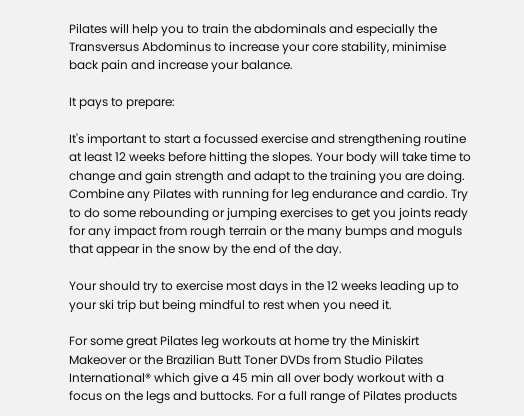Pilates will help you to train the abdominals and especially the Transversus Abdominus to increase your core stability, minimise back pain and increase your balance.

It pays to prepare:

It's important to start a focussed exercise and strengthening routine at least 12 weeks before hitting the slopes. Your body will take time to change and gain strength and adapt to the training you are doing. Combine any Pilates with running for leg endurance and cardio. Try to do some rebounding or jumping exercises to get you joints ready for any impact from rough terrain or the many bumps and moguls that appear in the snow by the end of the day.

Your should try to exercise most days in the 12 weeks leading up to your ski trip but being mindful to rest when you need it.

For some great Pilates leg workouts at home try the Miniskirt Makeover or the Brazilian Butt Toner DVDs from Studio Pilates International® which give a 45 min all over body workout with a focus on the legs and buttocks. For a full range of Pilates products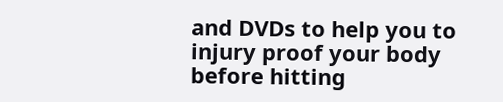and DVDs to help you to injury proof your body before hitting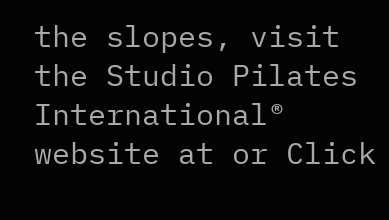the slopes, visit the Studio Pilates International® website at or Click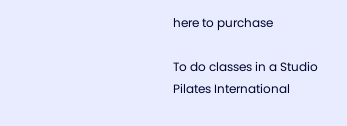here to purchase

To do classes in a Studio Pilates International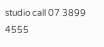studio call 07 3899 4555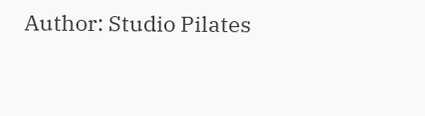Author: Studio Pilates